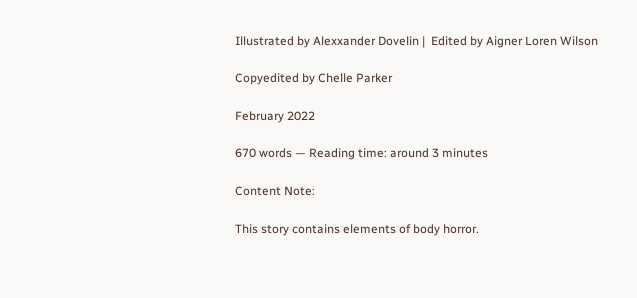Illustrated by Alexxander Dovelin |  Edited by Aigner Loren Wilson

Copyedited by Chelle Parker

February 2022

670 words — Reading time: around 3 minutes

Content Note:

This story contains elements of body horror.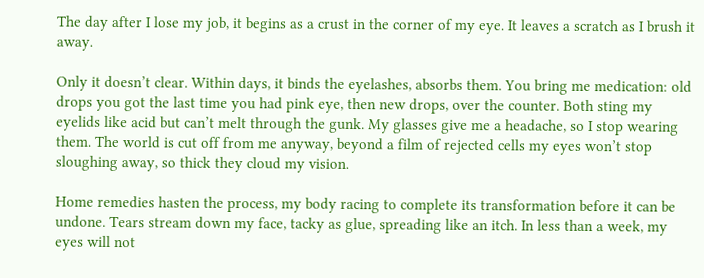The day after I lose my job, it begins as a crust in the corner of my eye. It leaves a scratch as I brush it away.

Only it doesn’t clear. Within days, it binds the eyelashes, absorbs them. You bring me medication: old drops you got the last time you had pink eye, then new drops, over the counter. Both sting my eyelids like acid but can’t melt through the gunk. My glasses give me a headache, so I stop wearing them. The world is cut off from me anyway, beyond a film of rejected cells my eyes won’t stop sloughing away, so thick they cloud my vision.

Home remedies hasten the process, my body racing to complete its transformation before it can be undone. Tears stream down my face, tacky as glue, spreading like an itch. In less than a week, my eyes will not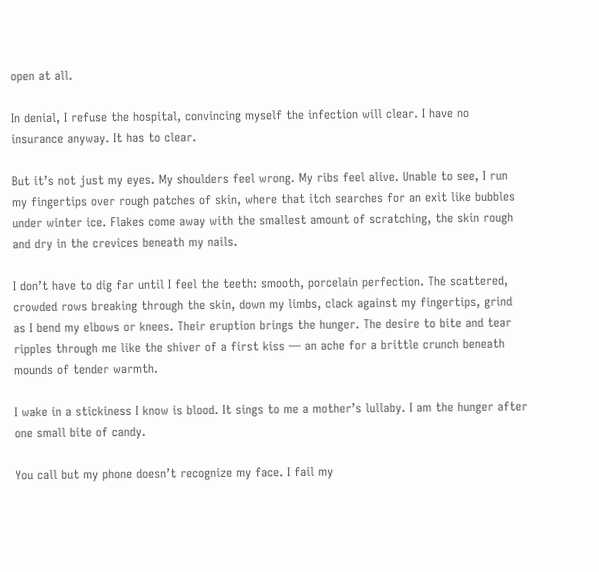open at all.

In denial, I refuse the hospital, convincing myself the infection will clear. I have no insurance anyway. It has to clear.

But it’s not just my eyes. My shoulders feel wrong. My ribs feel alive. Unable to see, I run my fingertips over rough patches of skin, where that itch searches for an exit like bubbles under winter ice. Flakes come away with the smallest amount of scratching, the skin rough and dry in the crevices beneath my nails.

I don’t have to dig far until I feel the teeth: smooth, porcelain perfection. The scattered, crowded rows breaking through the skin, down my limbs, clack against my fingertips, grind as I bend my elbows or knees. Their eruption brings the hunger. The desire to bite and tear ripples through me like the shiver of a first kiss — an ache for a brittle crunch beneath mounds of tender warmth.

I wake in a stickiness I know is blood. It sings to me a mother’s lullaby. I am the hunger after one small bite of candy.

You call but my phone doesn’t recognize my face. I fail my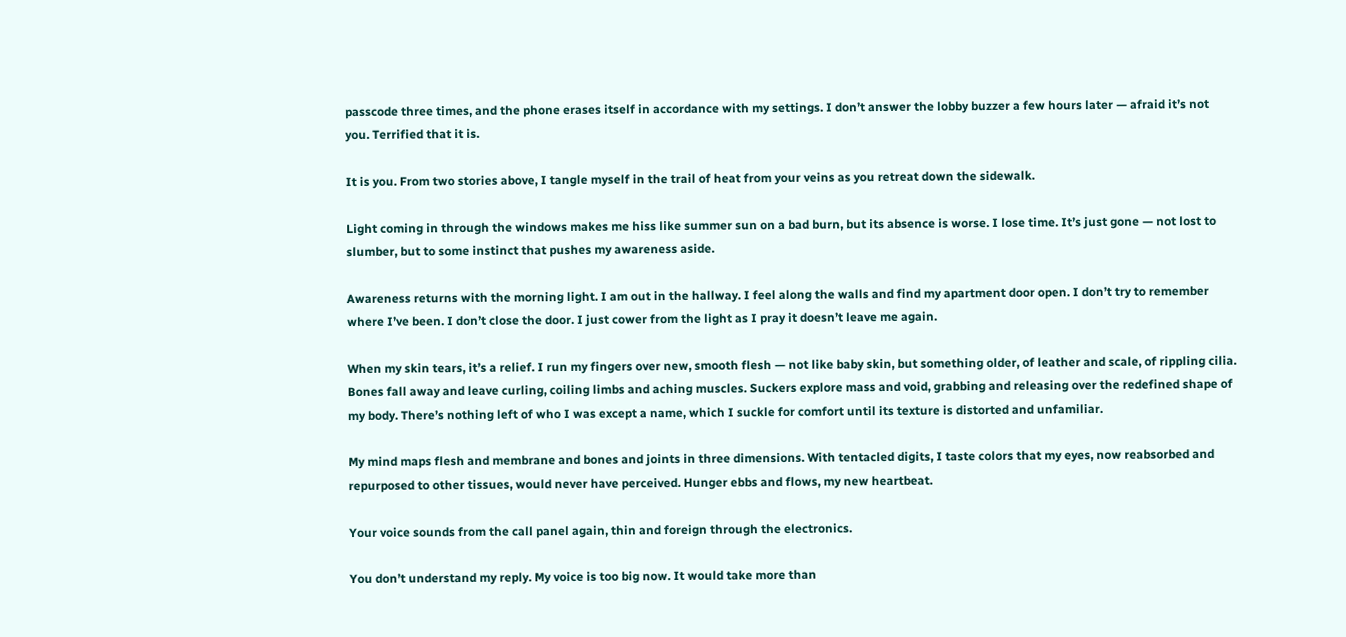passcode three times, and the phone erases itself in accordance with my settings. I don’t answer the lobby buzzer a few hours later — afraid it’s not you. Terrified that it is.

It is you. From two stories above, I tangle myself in the trail of heat from your veins as you retreat down the sidewalk.

Light coming in through the windows makes me hiss like summer sun on a bad burn, but its absence is worse. I lose time. It’s just gone — not lost to slumber, but to some instinct that pushes my awareness aside.

Awareness returns with the morning light. I am out in the hallway. I feel along the walls and find my apartment door open. I don’t try to remember where I’ve been. I don’t close the door. I just cower from the light as I pray it doesn’t leave me again.

When my skin tears, it’s a relief. I run my fingers over new, smooth flesh — not like baby skin, but something older, of leather and scale, of rippling cilia. Bones fall away and leave curling, coiling limbs and aching muscles. Suckers explore mass and void, grabbing and releasing over the redefined shape of my body. There’s nothing left of who I was except a name, which I suckle for comfort until its texture is distorted and unfamiliar.

My mind maps flesh and membrane and bones and joints in three dimensions. With tentacled digits, I taste colors that my eyes, now reabsorbed and repurposed to other tissues, would never have perceived. Hunger ebbs and flows, my new heartbeat.

Your voice sounds from the call panel again, thin and foreign through the electronics.

You don’t understand my reply. My voice is too big now. It would take more than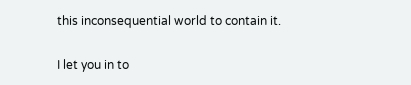this inconsequential world to contain it.

I let you in to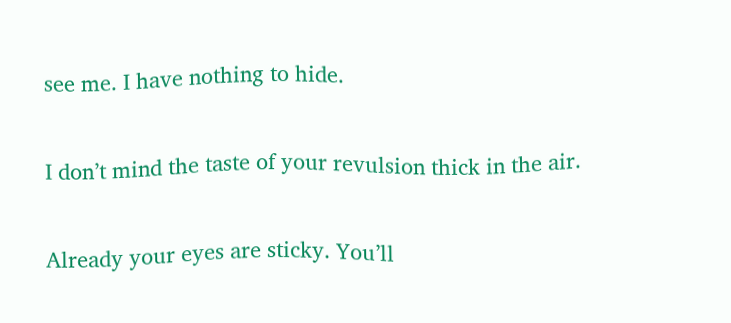see me. I have nothing to hide.

I don’t mind the taste of your revulsion thick in the air.

Already your eyes are sticky. You’ll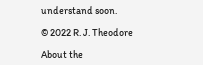understand soon.

© 2022 R. J. Theodore

About the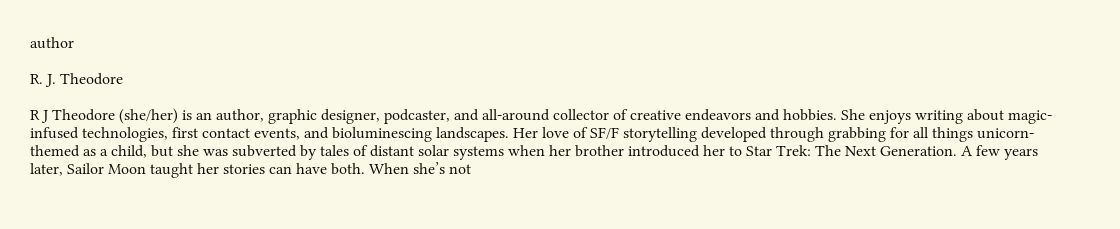author

R. J. Theodore

R J Theodore (she/her) is an author, graphic designer, podcaster, and all-around collector of creative endeavors and hobbies. She enjoys writing about magic-infused technologies, first contact events, and bioluminescing landscapes. Her love of SF/F storytelling developed through grabbing for all things unicorn-themed as a child, but she was subverted by tales of distant solar systems when her brother introduced her to Star Trek: The Next Generation. A few years later, Sailor Moon taught her stories can have both. When she’s not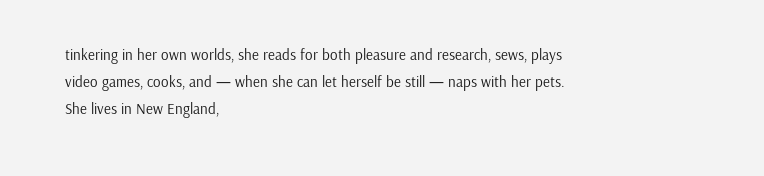tinkering in her own worlds, she reads for both pleasure and research, sews, plays video games, cooks, and — when she can let herself be still — naps with her pets. She lives in New England,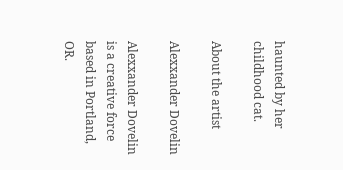haunted by her childhood cat.

About the artist

Alexxander Dovelin

Alexxander Dovelin is a creative force based in Portland, OR.